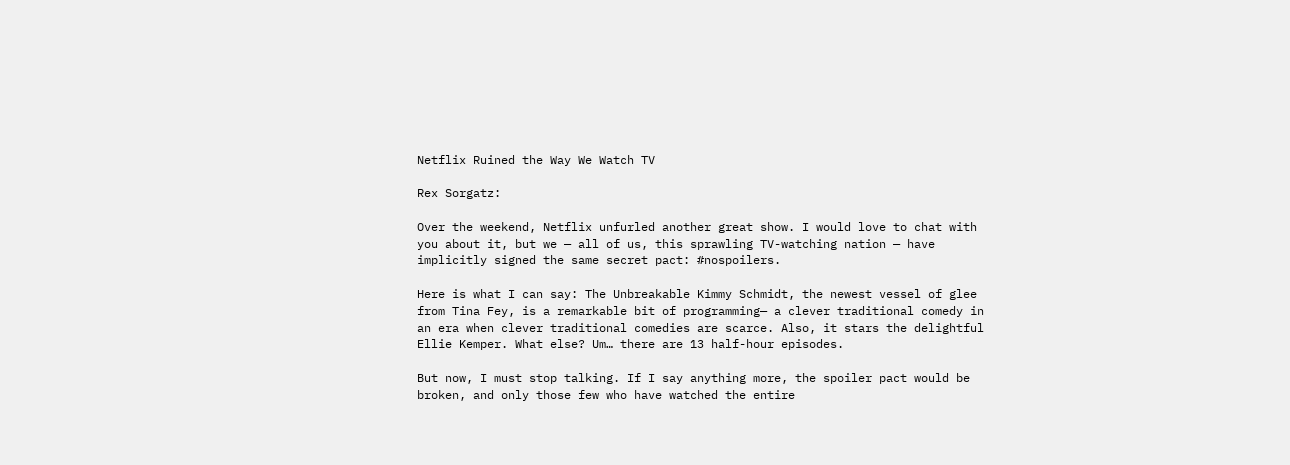Netflix Ruined the Way We Watch TV

Rex Sorgatz:

Over the weekend, Netflix unfurled another great show. I would love to chat with you about it, but we — all of us, this sprawling TV-watching nation — have implicitly signed the same secret pact: #nospoilers.

Here is what I can say: The Unbreakable Kimmy Schmidt, the newest vessel of glee from Tina Fey, is a remarkable bit of programming— a clever traditional comedy in an era when clever traditional comedies are scarce. Also, it stars the delightful Ellie Kemper. What else? Um… there are 13 half-hour episodes.

But now, I must stop talking. If I say anything more, the spoiler pact would be broken, and only those few who have watched the entire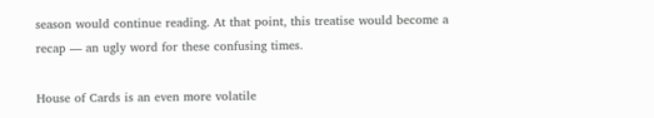season would continue reading. At that point, this treatise would become a recap — an ugly word for these confusing times.

House of Cards is an even more volatile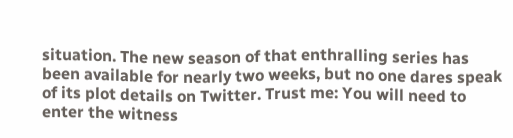situation. The new season of that enthralling series has been available for nearly two weeks, but no one dares speak of its plot details on Twitter. Trust me: You will need to enter the witness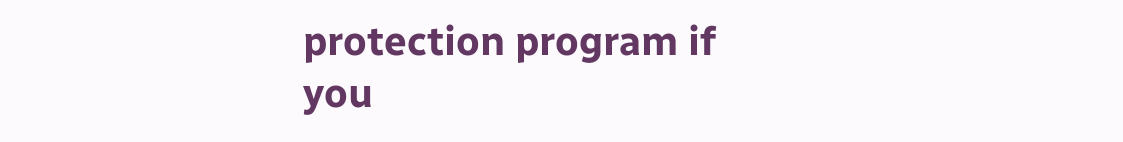protection program if you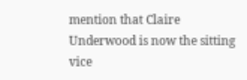mention that Claire Underwood is now the sitting vice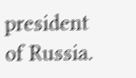president of Russia.